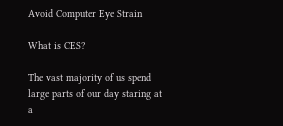Avoid Computer Eye Strain

What is CES?

The vast majority of us spend large parts of our day staring at a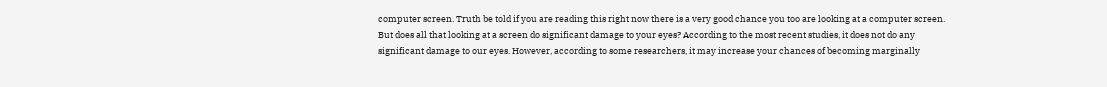computer screen. Truth be told if you are reading this right now there is a very good chance you too are looking at a computer screen. But does all that looking at a screen do significant damage to your eyes? According to the most recent studies, it does not do any significant damage to our eyes. However, according to some researchers, it may increase your chances of becoming marginally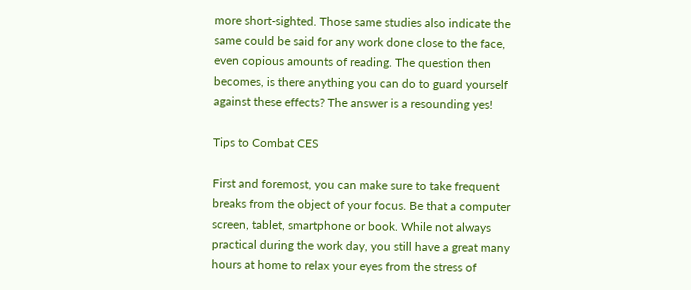more short-sighted. Those same studies also indicate the same could be said for any work done close to the face, even copious amounts of reading. The question then becomes, is there anything you can do to guard yourself against these effects? The answer is a resounding yes!

Tips to Combat CES

First and foremost, you can make sure to take frequent breaks from the object of your focus. Be that a computer screen, tablet, smartphone or book. While not always practical during the work day, you still have a great many hours at home to relax your eyes from the stress of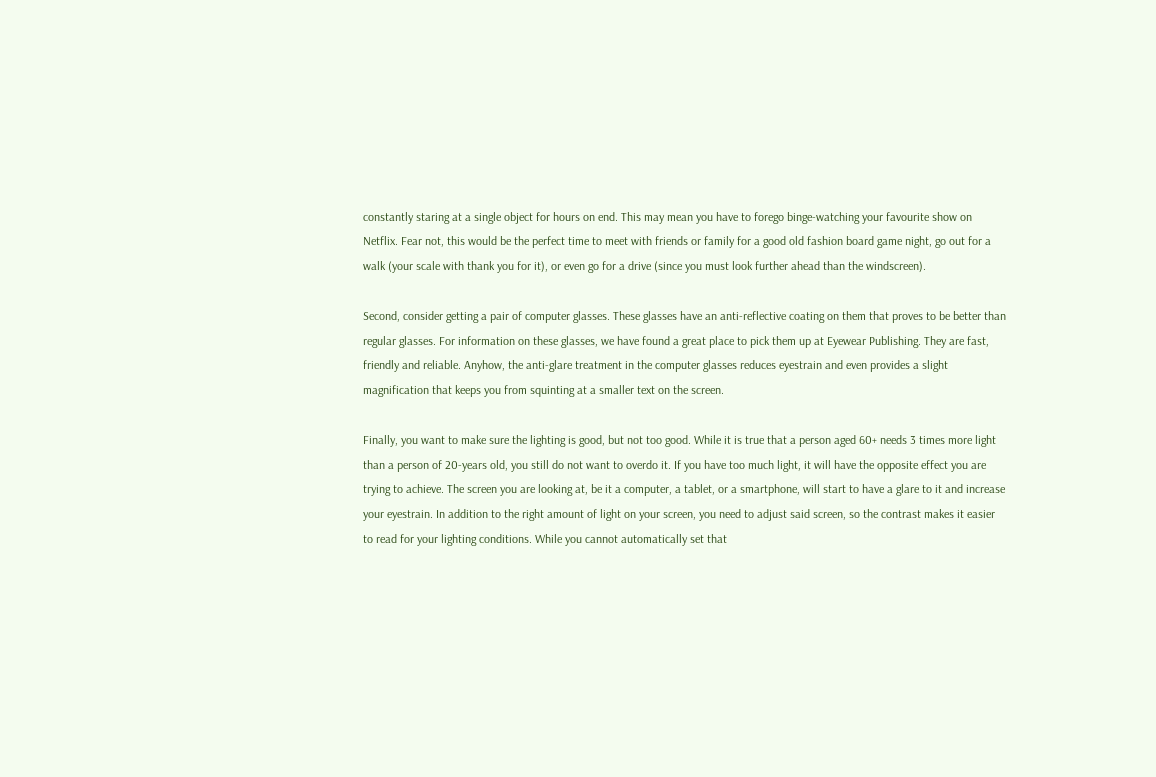constantly staring at a single object for hours on end. This may mean you have to forego binge-watching your favourite show on Netflix. Fear not, this would be the perfect time to meet with friends or family for a good old fashion board game night, go out for a walk (your scale with thank you for it), or even go for a drive (since you must look further ahead than the windscreen).

Second, consider getting a pair of computer glasses. These glasses have an anti-reflective coating on them that proves to be better than regular glasses. For information on these glasses, we have found a great place to pick them up at Eyewear Publishing. They are fast, friendly and reliable. Anyhow, the anti-glare treatment in the computer glasses reduces eyestrain and even provides a slight magnification that keeps you from squinting at a smaller text on the screen.

Finally, you want to make sure the lighting is good, but not too good. While it is true that a person aged 60+ needs 3 times more light than a person of 20-years old, you still do not want to overdo it. If you have too much light, it will have the opposite effect you are trying to achieve. The screen you are looking at, be it a computer, a tablet, or a smartphone, will start to have a glare to it and increase your eyestrain. In addition to the right amount of light on your screen, you need to adjust said screen, so the contrast makes it easier to read for your lighting conditions. While you cannot automatically set that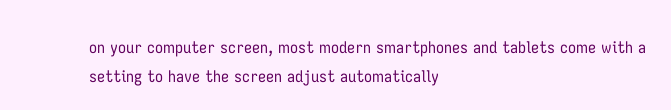on your computer screen, most modern smartphones and tablets come with a setting to have the screen adjust automatically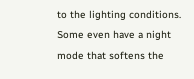to the lighting conditions. Some even have a night mode that softens the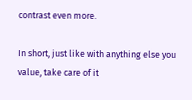contrast even more.

In short, just like with anything else you value, take care of it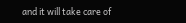and it will take care of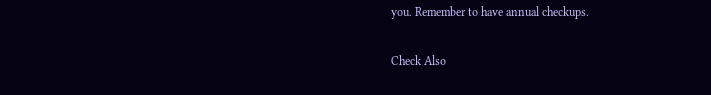you. Remember to have annual checkups.

Check Also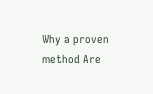Why a proven method Are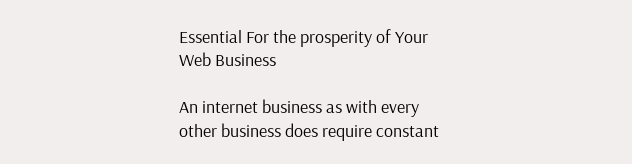Essential For the prosperity of Your Web Business

An internet business as with every other business does require constant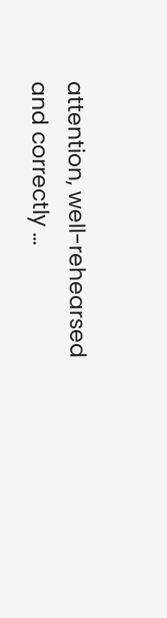attention, well-rehearsed and correctly …